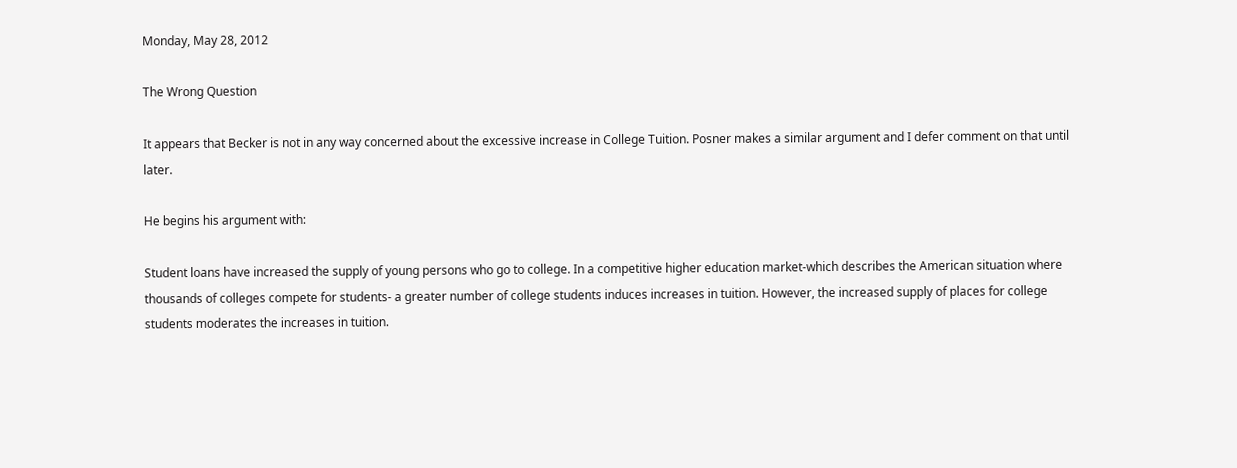Monday, May 28, 2012

The Wrong Question

It appears that Becker is not in any way concerned about the excessive increase in College Tuition. Posner makes a similar argument and I defer comment on that until later.

He begins his argument with:

Student loans have increased the supply of young persons who go to college. In a competitive higher education market-which describes the American situation where thousands of colleges compete for students- a greater number of college students induces increases in tuition. However, the increased supply of places for college students moderates the increases in tuition.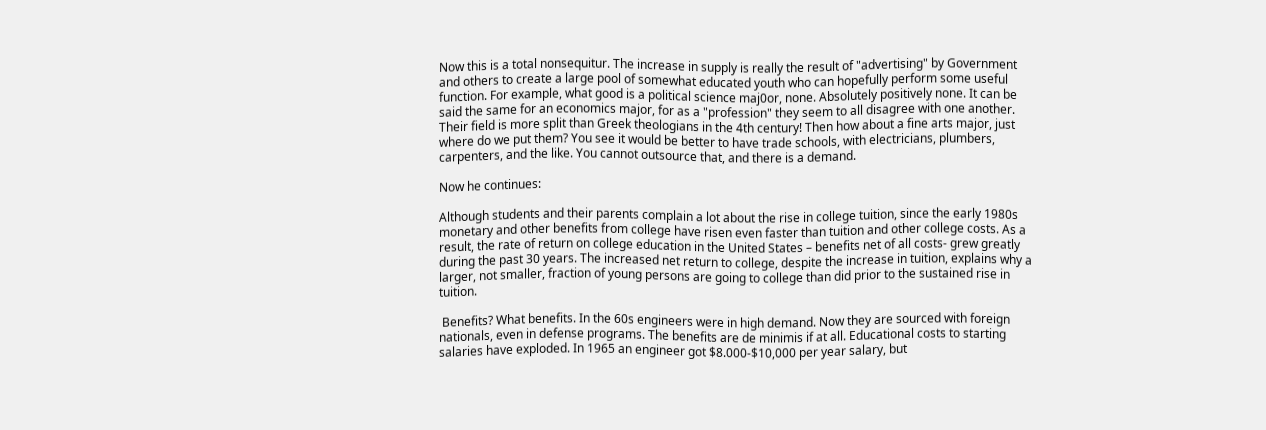Now this is a total nonsequitur. The increase in supply is really the result of "advertising" by Government and others to create a large pool of somewhat educated youth who can hopefully perform some useful function. For example, what good is a political science maj0or, none. Absolutely positively none. It can be said the same for an economics major, for as a "profession" they seem to all disagree with one another. Their field is more split than Greek theologians in the 4th century! Then how about a fine arts major, just where do we put them? You see it would be better to have trade schools, with electricians, plumbers, carpenters, and the like. You cannot outsource that, and there is a demand.

Now he continues:

Although students and their parents complain a lot about the rise in college tuition, since the early 1980s monetary and other benefits from college have risen even faster than tuition and other college costs. As a result, the rate of return on college education in the United States – benefits net of all costs- grew greatly during the past 30 years. The increased net return to college, despite the increase in tuition, explains why a larger, not smaller, fraction of young persons are going to college than did prior to the sustained rise in tuition.

 Benefits? What benefits. In the 60s engineers were in high demand. Now they are sourced with foreign nationals, even in defense programs. The benefits are de minimis if at all. Educational costs to starting salaries have exploded. In 1965 an engineer got $8.000-$10,000 per year salary, but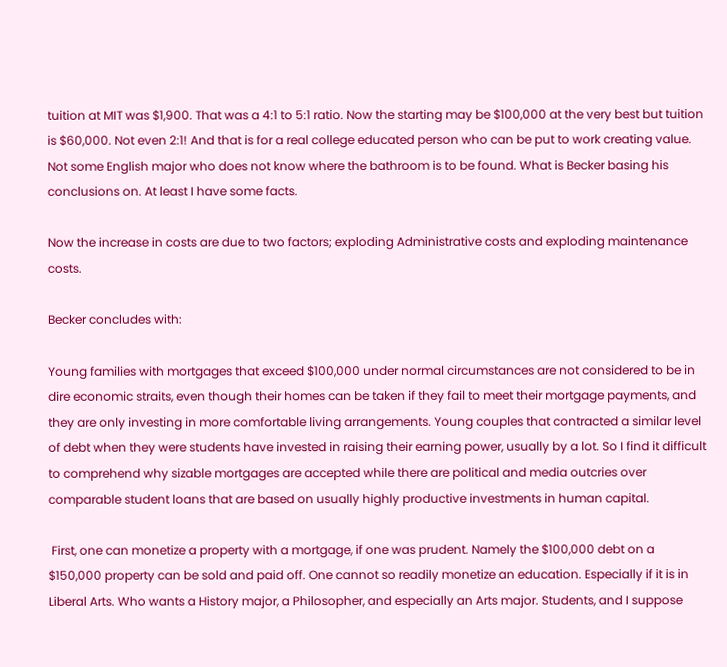tuition at MIT was $1,900. That was a 4:1 to 5:1 ratio. Now the starting may be $100,000 at the very best but tuition is $60,000. Not even 2:1! And that is for a real college educated person who can be put to work creating value. Not some English major who does not know where the bathroom is to be found. What is Becker basing his conclusions on. At least I have some facts.

Now the increase in costs are due to two factors; exploding Administrative costs and exploding maintenance costs.

Becker concludes with:

Young families with mortgages that exceed $100,000 under normal circumstances are not considered to be in dire economic straits, even though their homes can be taken if they fail to meet their mortgage payments, and they are only investing in more comfortable living arrangements. Young couples that contracted a similar level of debt when they were students have invested in raising their earning power, usually by a lot. So I find it difficult to comprehend why sizable mortgages are accepted while there are political and media outcries over comparable student loans that are based on usually highly productive investments in human capital.

 First, one can monetize a property with a mortgage, if one was prudent. Namely the $100,000 debt on a $150,000 property can be sold and paid off. One cannot so readily monetize an education. Especially if it is in Liberal Arts. Who wants a History major, a Philosopher, and especially an Arts major. Students, and I suppose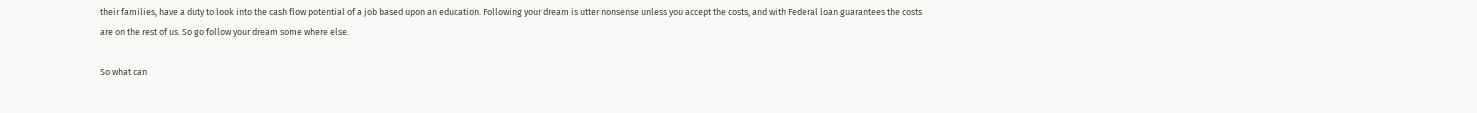their families, have a duty to look into the cash flow potential of a job based upon an education. Following your dream is utter nonsense unless you accept the costs, and with Federal loan guarantees the costs are on the rest of us. So go follow your dream some where else.

So what can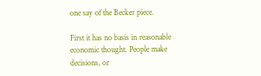one say of the Becker piece.

First it has no basis in reasonable economic thought. People make decisions, or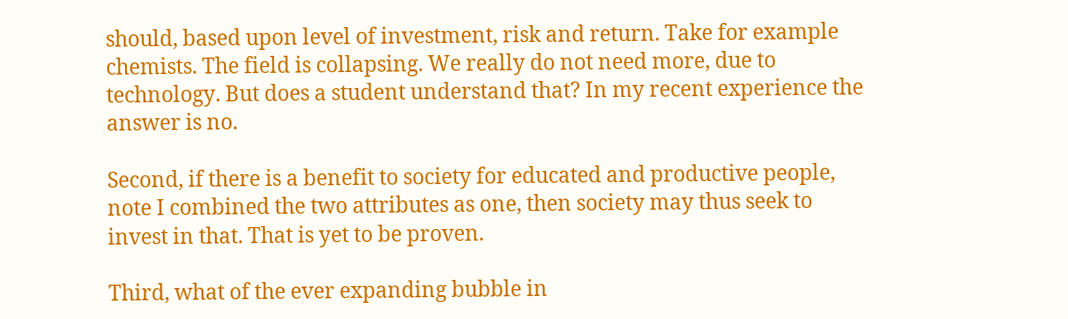should, based upon level of investment, risk and return. Take for example chemists. The field is collapsing. We really do not need more, due to technology. But does a student understand that? In my recent experience the answer is no.

Second, if there is a benefit to society for educated and productive people, note I combined the two attributes as one, then society may thus seek to invest in that. That is yet to be proven.

Third, what of the ever expanding bubble in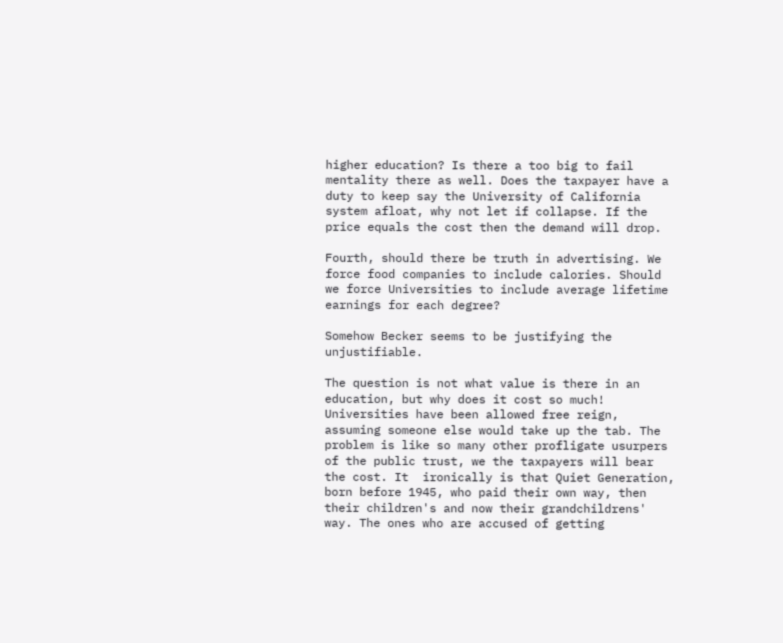higher education? Is there a too big to fail mentality there as well. Does the taxpayer have a duty to keep say the University of California system afloat, why not let if collapse. If the price equals the cost then the demand will drop.

Fourth, should there be truth in advertising. We force food companies to include calories. Should we force Universities to include average lifetime earnings for each degree?

Somehow Becker seems to be justifying the unjustifiable.

The question is not what value is there in an education, but why does it cost so much! Universities have been allowed free reign, assuming someone else would take up the tab. The problem is like so many other profligate usurpers of the public trust, we the taxpayers will bear the cost. It  ironically is that Quiet Generation, born before 1945, who paid their own way, then their children's and now their grandchildrens' way. The ones who are accused of getting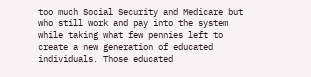too much Social Security and Medicare but who still work and pay into the system while taking what few pennies left to create a new generation of educated individuals. Those educated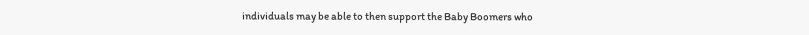individuals may be able to then support the Baby Boomers who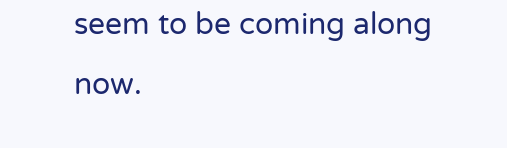seem to be coming along now.